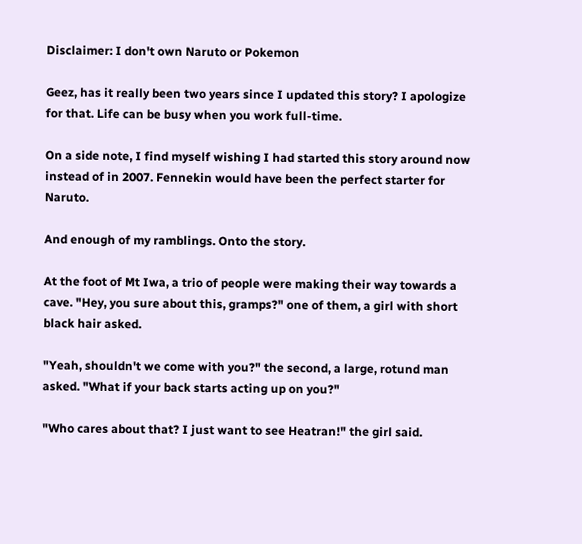Disclaimer: I don't own Naruto or Pokemon

Geez, has it really been two years since I updated this story? I apologize for that. Life can be busy when you work full-time.

On a side note, I find myself wishing I had started this story around now instead of in 2007. Fennekin would have been the perfect starter for Naruto.

And enough of my ramblings. Onto the story.

At the foot of Mt Iwa, a trio of people were making their way towards a cave. "Hey, you sure about this, gramps?" one of them, a girl with short black hair asked.

"Yeah, shouldn't we come with you?" the second, a large, rotund man asked. "What if your back starts acting up on you?"

"Who cares about that? I just want to see Heatran!" the girl said.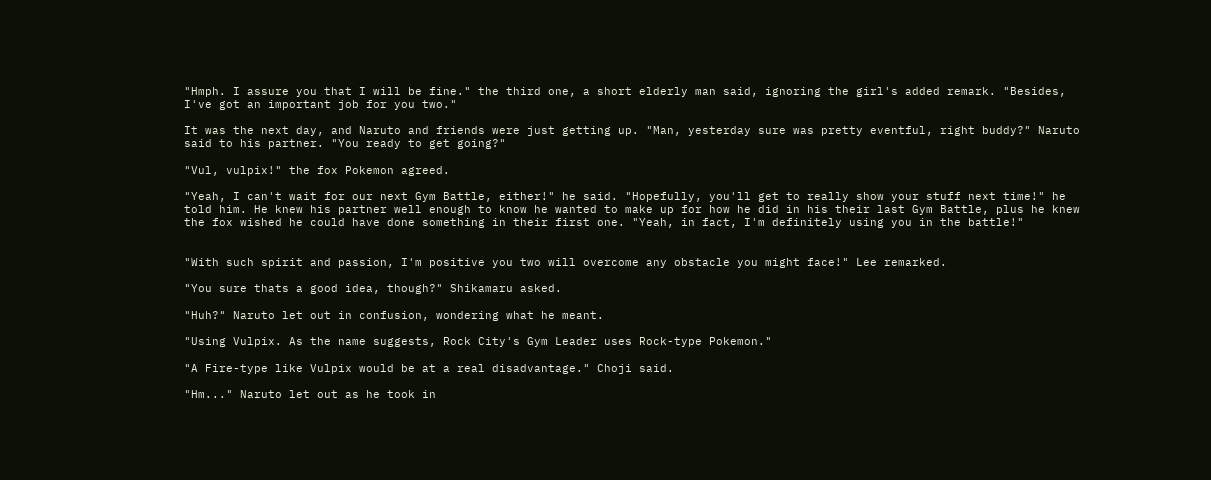"Hmph. I assure you that I will be fine." the third one, a short elderly man said, ignoring the girl's added remark. "Besides, I've got an important job for you two."

It was the next day, and Naruto and friends were just getting up. "Man, yesterday sure was pretty eventful, right buddy?" Naruto said to his partner. "You ready to get going?"

"Vul, vulpix!" the fox Pokemon agreed.

"Yeah, I can't wait for our next Gym Battle, either!" he said. "Hopefully, you'll get to really show your stuff next time!" he told him. He knew his partner well enough to know he wanted to make up for how he did in his their last Gym Battle, plus he knew the fox wished he could have done something in their first one. "Yeah, in fact, I'm definitely using you in the battle!"


"With such spirit and passion, I'm positive you two will overcome any obstacle you might face!" Lee remarked.

"You sure thats a good idea, though?" Shikamaru asked.

"Huh?" Naruto let out in confusion, wondering what he meant.

"Using Vulpix. As the name suggests, Rock City's Gym Leader uses Rock-type Pokemon."

"A Fire-type like Vulpix would be at a real disadvantage." Choji said.

"Hm..." Naruto let out as he took in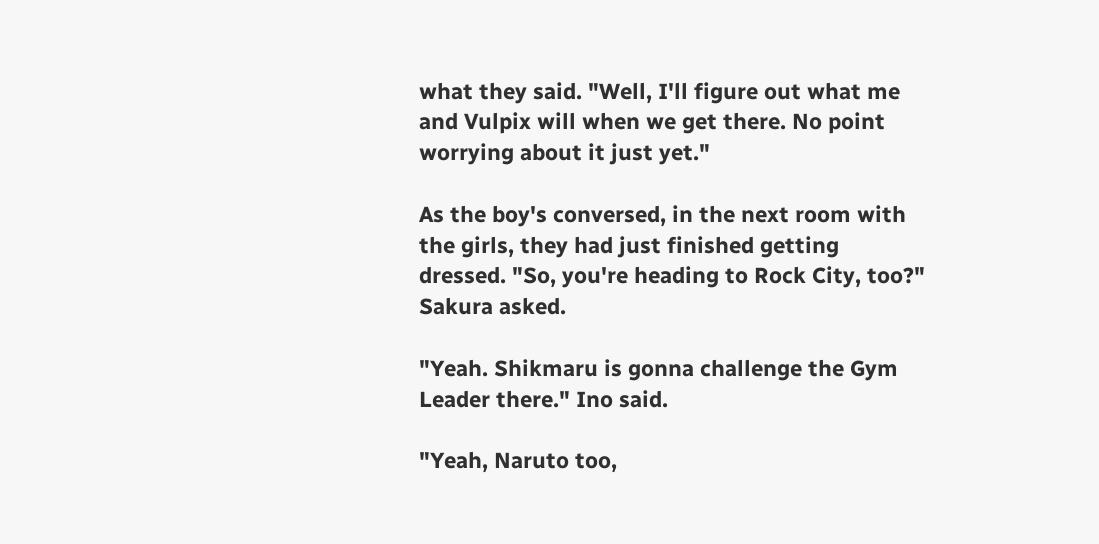what they said. "Well, I'll figure out what me and Vulpix will when we get there. No point worrying about it just yet."

As the boy's conversed, in the next room with the girls, they had just finished getting dressed. "So, you're heading to Rock City, too?" Sakura asked.

"Yeah. Shikmaru is gonna challenge the Gym Leader there." Ino said.

"Yeah, Naruto too,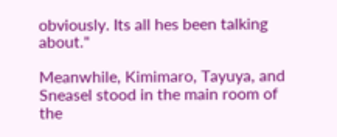obviously. Its all hes been talking about."

Meanwhile, Kimimaro, Tayuya, and Sneasel stood in the main room of the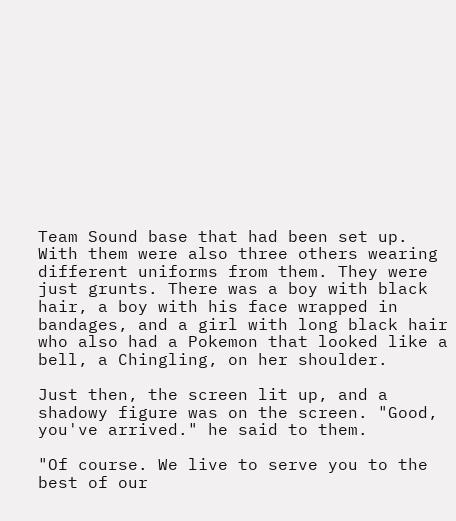Team Sound base that had been set up. With them were also three others wearing different uniforms from them. They were just grunts. There was a boy with black hair, a boy with his face wrapped in bandages, and a girl with long black hair who also had a Pokemon that looked like a bell, a Chingling, on her shoulder.

Just then, the screen lit up, and a shadowy figure was on the screen. "Good, you've arrived." he said to them.

"Of course. We live to serve you to the best of our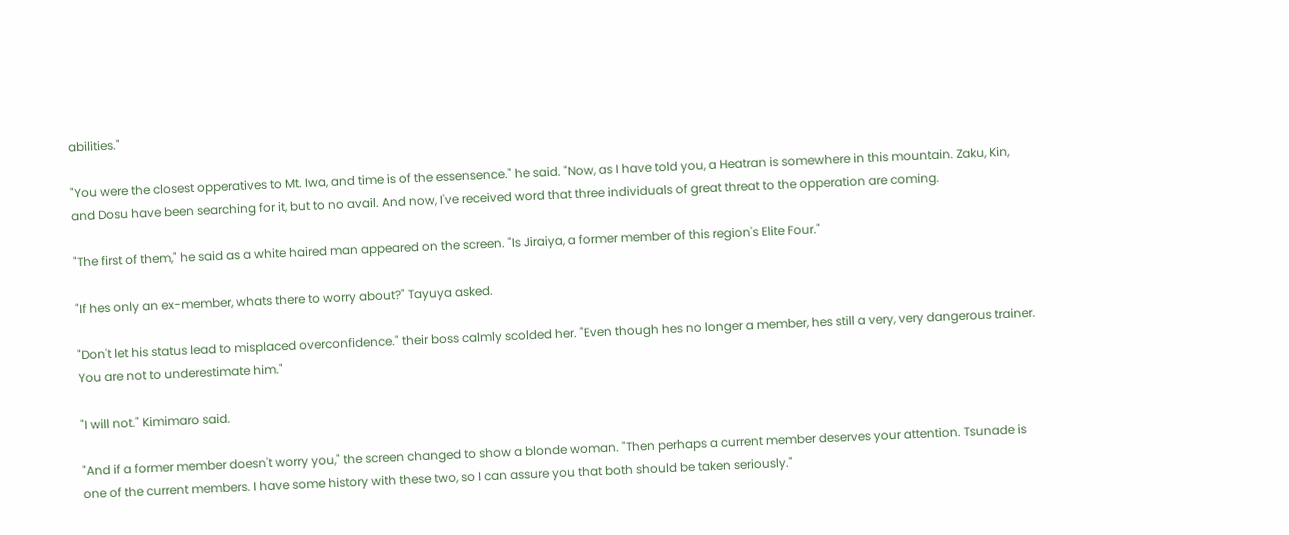abilities."

"You were the closest opperatives to Mt. Iwa, and time is of the essensence." he said. "Now, as I have told you, a Heatran is somewhere in this mountain. Zaku, Kin, and Dosu have been searching for it, but to no avail. And now, I've received word that three individuals of great threat to the opperation are coming.

"The first of them," he said as a white haired man appeared on the screen. "Is Jiraiya, a former member of this region's Elite Four."

"If hes only an ex-member, whats there to worry about?" Tayuya asked.

"Don't let his status lead to misplaced overconfidence." their boss calmly scolded her. "Even though hes no longer a member, hes still a very, very dangerous trainer. You are not to underestimate him."

"I will not." Kimimaro said.

"And if a former member doesn't worry you," the screen changed to show a blonde woman. "Then perhaps a current member deserves your attention. Tsunade is one of the current members. I have some history with these two, so I can assure you that both should be taken seriously."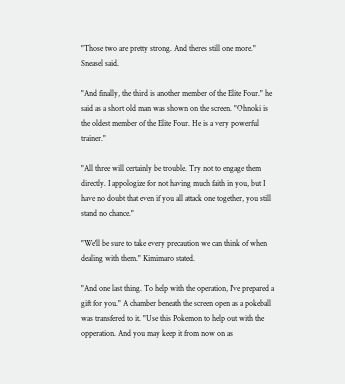"Those two are pretty strong. And theres still one more." Sneasel said.

"And finally, the third is another member of the Elite Four." he said as a short old man was shown on the screen. "Ohnoki is the oldest member of the Elite Four. He is a very powerful trainer."

"All three will certainly be trouble. Try not to engage them directly. I appologize for not having much faith in you, but I have no doubt that even if you all attack one together, you still stand no chance."

"We'll be sure to take every precaution we can think of when dealing with them." Kimimaro stated.

"And one last thing. To help with the operation, I've prepared a gift for you." A chamber beneath the screen open as a pokeball was transfered to it. "Use this Pokemon to help out with the opperation. And you may keep it from now on as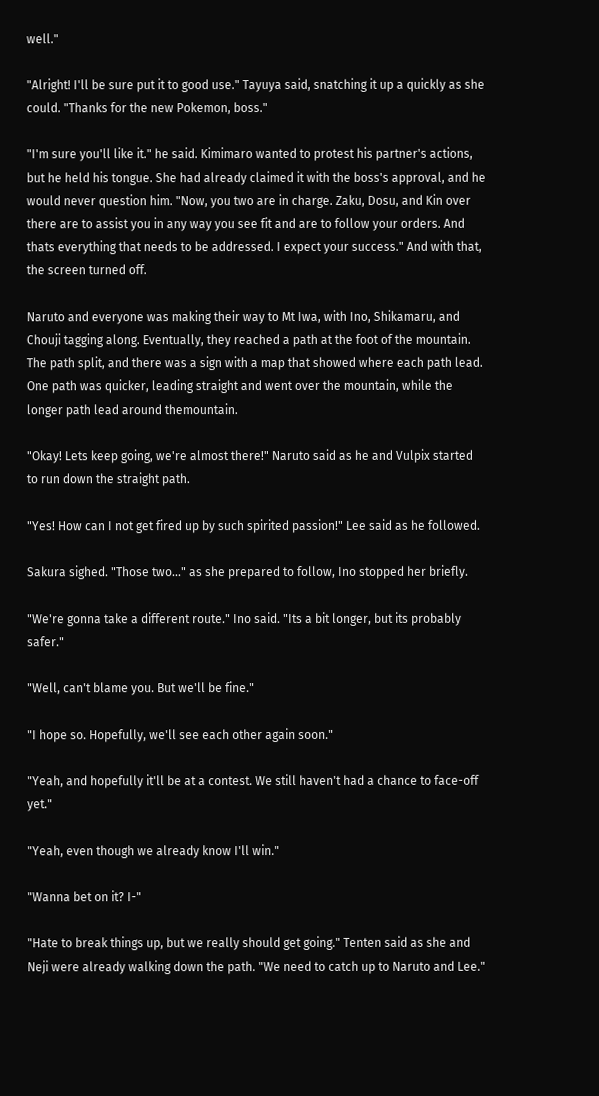well."

"Alright! I'll be sure put it to good use." Tayuya said, snatching it up a quickly as she could. "Thanks for the new Pokemon, boss."

"I'm sure you'll like it." he said. Kimimaro wanted to protest his partner's actions, but he held his tongue. She had already claimed it with the boss's approval, and he would never question him. "Now, you two are in charge. Zaku, Dosu, and Kin over there are to assist you in any way you see fit and are to follow your orders. And thats everything that needs to be addressed. I expect your success." And with that, the screen turned off.

Naruto and everyone was making their way to Mt Iwa, with Ino, Shikamaru, and Chouji tagging along. Eventually, they reached a path at the foot of the mountain. The path split, and there was a sign with a map that showed where each path lead. One path was quicker, leading straight and went over the mountain, while the longer path lead around themountain.

"Okay! Lets keep going, we're almost there!" Naruto said as he and Vulpix started to run down the straight path.

"Yes! How can I not get fired up by such spirited passion!" Lee said as he followed.

Sakura sighed. "Those two..." as she prepared to follow, Ino stopped her briefly.

"We're gonna take a different route." Ino said. "Its a bit longer, but its probably safer."

"Well, can't blame you. But we'll be fine."

"I hope so. Hopefully, we'll see each other again soon."

"Yeah, and hopefully it'll be at a contest. We still haven't had a chance to face-off yet."

"Yeah, even though we already know I'll win."

"Wanna bet on it? I-"

"Hate to break things up, but we really should get going." Tenten said as she and Neji were already walking down the path. "We need to catch up to Naruto and Lee."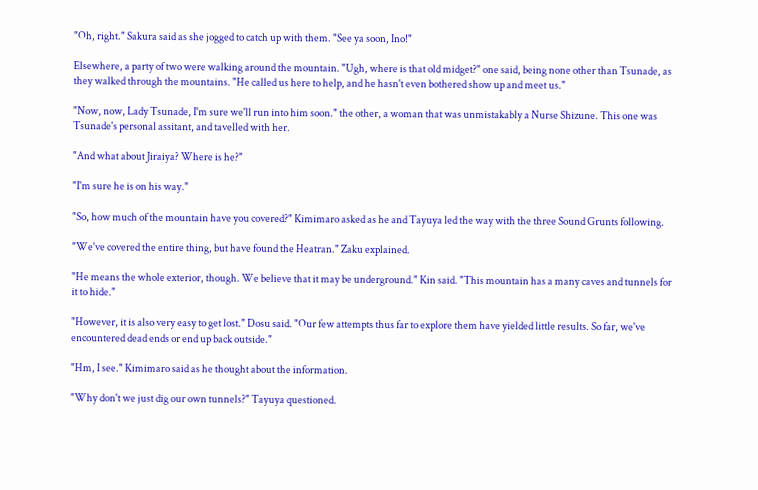"Oh, right." Sakura said as she jogged to catch up with them. "See ya soon, Ino!"

Elsewhere, a party of two were walking around the mountain. "Ugh, where is that old midget?" one said, being none other than Tsunade, as they walked through the mountains. "He called us here to help, and he hasn't even bothered show up and meet us."

"Now, now, Lady Tsunade, I'm sure we'll run into him soon." the other, a woman that was unmistakably a Nurse Shizune. This one was Tsunade's personal assitant, and tavelled with her.

"And what about Jiraiya? Where is he?"

"I'm sure he is on his way."

"So, how much of the mountain have you covered?" Kimimaro asked as he and Tayuya led the way with the three Sound Grunts following.

"We've covered the entire thing, but have found the Heatran." Zaku explained.

"He means the whole exterior, though. We believe that it may be underground." Kin said. "This mountain has a many caves and tunnels for it to hide."

"However, it is also very easy to get lost." Dosu said. "Our few attempts thus far to explore them have yielded little results. So far, we've encountered dead ends or end up back outside."

"Hm, I see." Kimimaro said as he thought about the information.

"Why don't we just dig our own tunnels?" Tayuya questioned.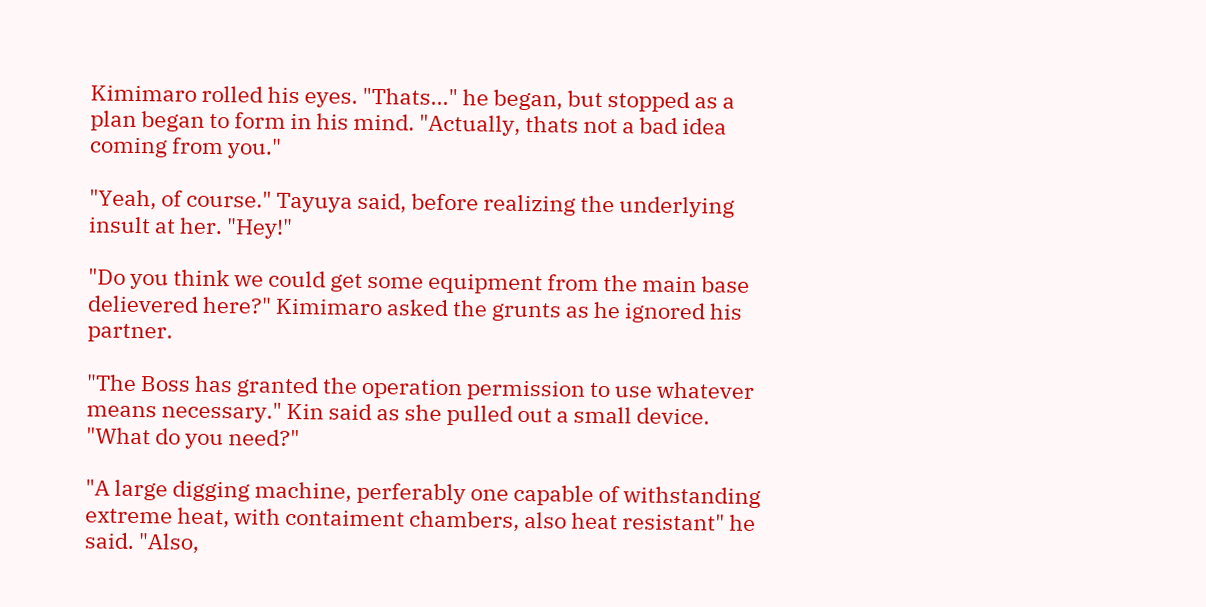Kimimaro rolled his eyes. "Thats..." he began, but stopped as a plan began to form in his mind. "Actually, thats not a bad idea coming from you."

"Yeah, of course." Tayuya said, before realizing the underlying insult at her. "Hey!"

"Do you think we could get some equipment from the main base delievered here?" Kimimaro asked the grunts as he ignored his partner.

"The Boss has granted the operation permission to use whatever means necessary." Kin said as she pulled out a small device. "What do you need?"

"A large digging machine, perferably one capable of withstanding extreme heat, with contaiment chambers, also heat resistant" he said. "Also,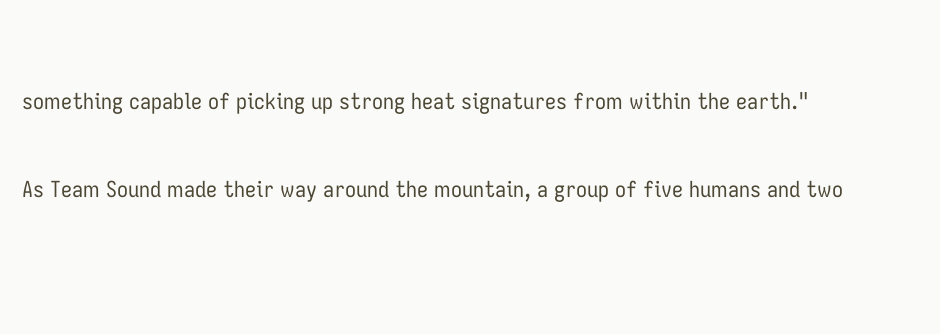something capable of picking up strong heat signatures from within the earth."

As Team Sound made their way around the mountain, a group of five humans and two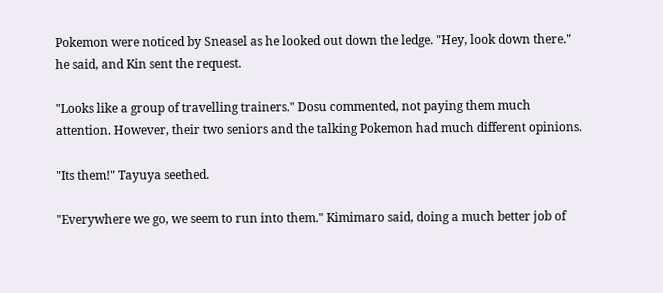Pokemon were noticed by Sneasel as he looked out down the ledge. "Hey, look down there." he said, and Kin sent the request.

"Looks like a group of travelling trainers." Dosu commented, not paying them much attention. However, their two seniors and the talking Pokemon had much different opinions.

"Its them!" Tayuya seethed.

"Everywhere we go, we seem to run into them." Kimimaro said, doing a much better job of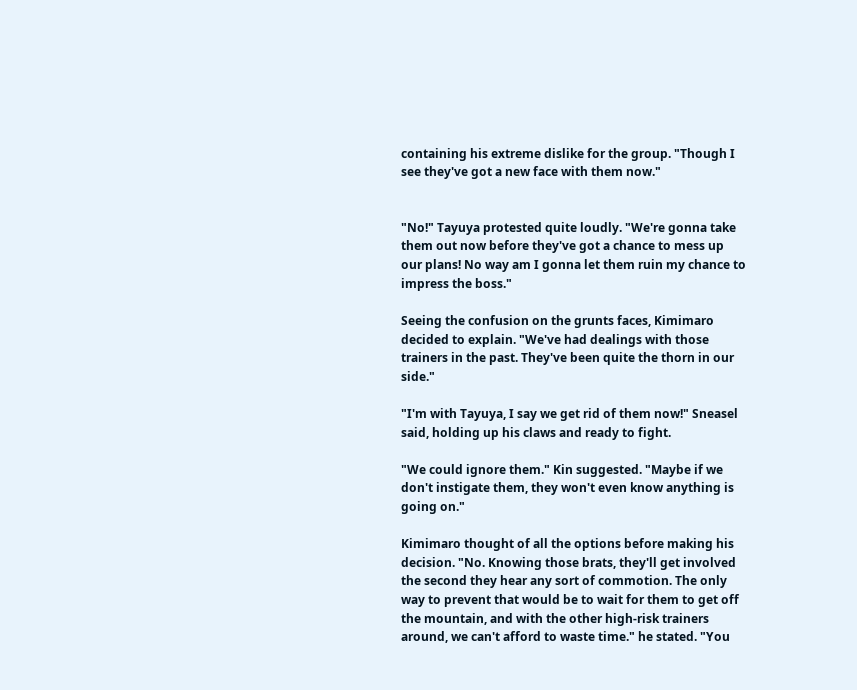containing his extreme dislike for the group. "Though I see they've got a new face with them now."


"No!" Tayuya protested quite loudly. "We're gonna take them out now before they've got a chance to mess up our plans! No way am I gonna let them ruin my chance to impress the boss."

Seeing the confusion on the grunts faces, Kimimaro decided to explain. "We've had dealings with those trainers in the past. They've been quite the thorn in our side."

"I'm with Tayuya, I say we get rid of them now!" Sneasel said, holding up his claws and ready to fight.

"We could ignore them." Kin suggested. "Maybe if we don't instigate them, they won't even know anything is going on."

Kimimaro thought of all the options before making his decision. "No. Knowing those brats, they'll get involved the second they hear any sort of commotion. The only way to prevent that would be to wait for them to get off the mountain, and with the other high-risk trainers around, we can't afford to waste time." he stated. "You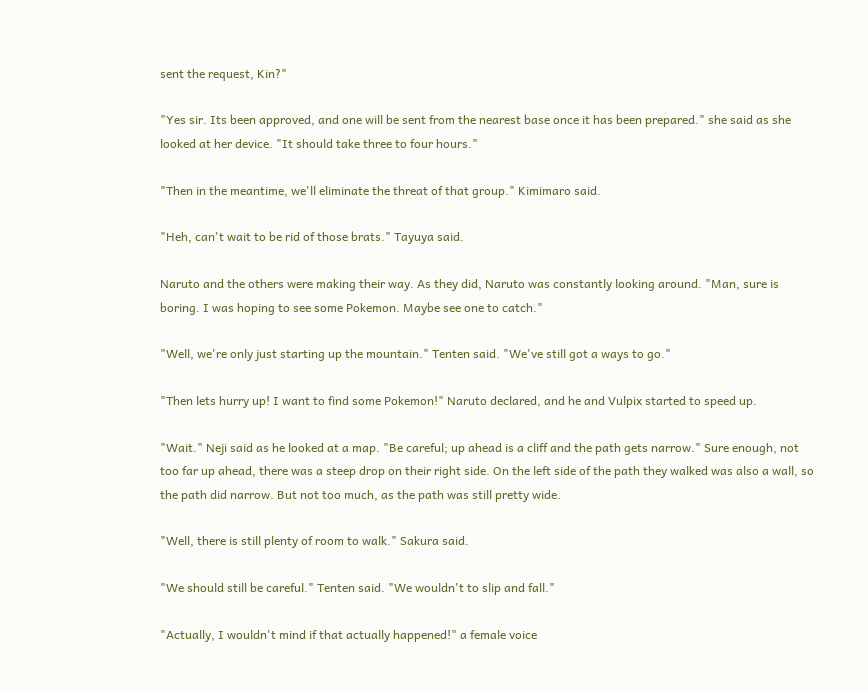sent the request, Kin?"

"Yes sir. Its been approved, and one will be sent from the nearest base once it has been prepared." she said as she looked at her device. "It should take three to four hours."

"Then in the meantime, we'll eliminate the threat of that group." Kimimaro said.

"Heh, can't wait to be rid of those brats." Tayuya said.

Naruto and the others were making their way. As they did, Naruto was constantly looking around. "Man, sure is boring. I was hoping to see some Pokemon. Maybe see one to catch."

"Well, we're only just starting up the mountain." Tenten said. "We've still got a ways to go."

"Then lets hurry up! I want to find some Pokemon!" Naruto declared, and he and Vulpix started to speed up.

"Wait." Neji said as he looked at a map. "Be careful; up ahead is a cliff and the path gets narrow." Sure enough, not too far up ahead, there was a steep drop on their right side. On the left side of the path they walked was also a wall, so the path did narrow. But not too much, as the path was still pretty wide.

"Well, there is still plenty of room to walk." Sakura said.

"We should still be careful." Tenten said. "We wouldn't to slip and fall."

"Actually, I wouldn't mind if that actually happened!" a female voice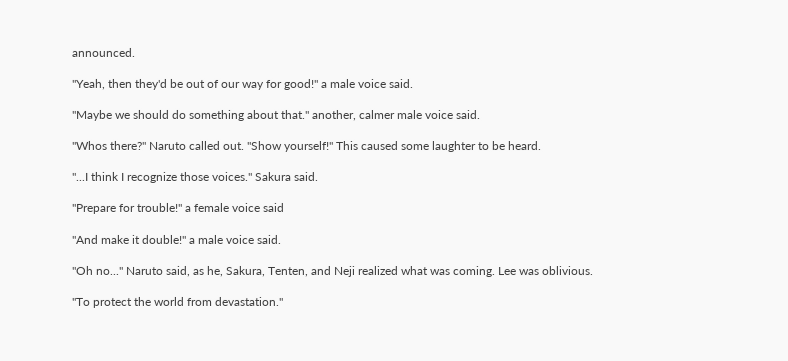announced.

"Yeah, then they'd be out of our way for good!" a male voice said.

"Maybe we should do something about that." another, calmer male voice said.

"Whos there?" Naruto called out. "Show yourself!" This caused some laughter to be heard.

"...I think I recognize those voices." Sakura said.

"Prepare for trouble!" a female voice said

"And make it double!" a male voice said.

"Oh no..." Naruto said, as he, Sakura, Tenten, and Neji realized what was coming. Lee was oblivious.

"To protect the world from devastation."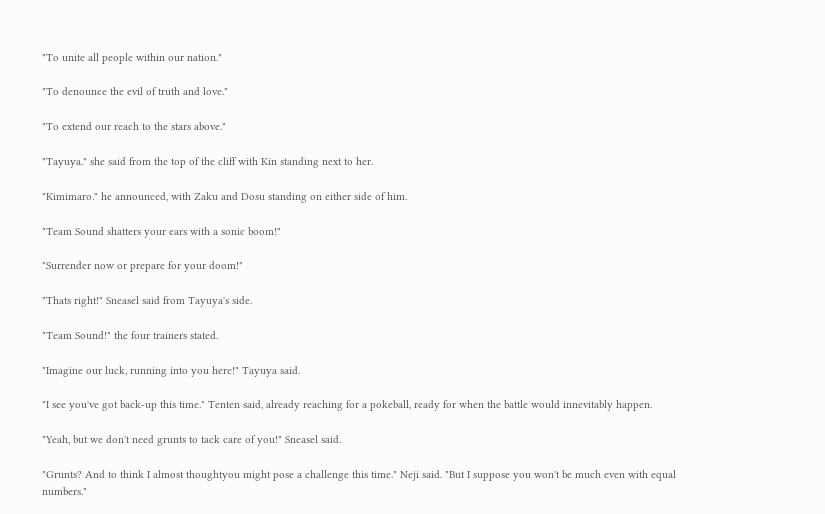"To unite all people within our nation."

"To denounce the evil of truth and love."

"To extend our reach to the stars above."

"Tayuya." she said from the top of the cliff with Kin standing next to her.

"Kimimaro." he announced, with Zaku and Dosu standing on either side of him.

"Team Sound shatters your ears with a sonic boom!"

"Surrender now or prepare for your doom!"

"Thats right!" Sneasel said from Tayuya's side.

"Team Sound!" the four trainers stated.

"Imagine our luck, running into you here!" Tayuya said.

"I see you've got back-up this time." Tenten said, already reaching for a pokeball, ready for when the battle would innevitably happen.

"Yeah, but we don't need grunts to tack care of you!" Sneasel said.

"Grunts? And to think I almost thoughtyou might pose a challenge this time." Neji said. "But I suppose you won't be much even with equal numbers."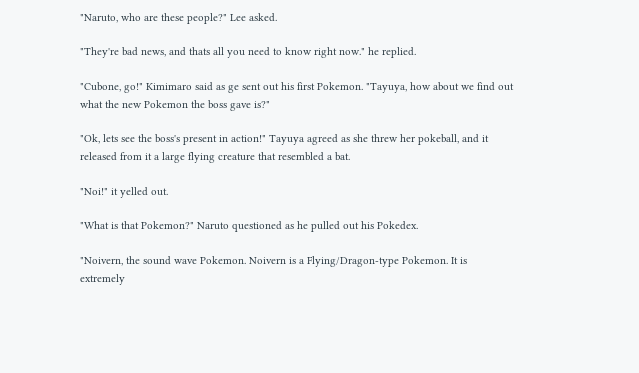"Naruto, who are these people?" Lee asked.

"They're bad news, and thats all you need to know right now." he replied.

"Cubone, go!" Kimimaro said as ge sent out his first Pokemon. "Tayuya, how about we find out what the new Pokemon the boss gave is?"

"Ok, lets see the boss's present in action!" Tayuya agreed as she threw her pokeball, and it released from it a large flying creature that resembled a bat.

"Noi!" it yelled out.

"What is that Pokemon?" Naruto questioned as he pulled out his Pokedex.

"Noivern, the sound wave Pokemon. Noivern is a Flying/Dragon-type Pokemon. It is extremely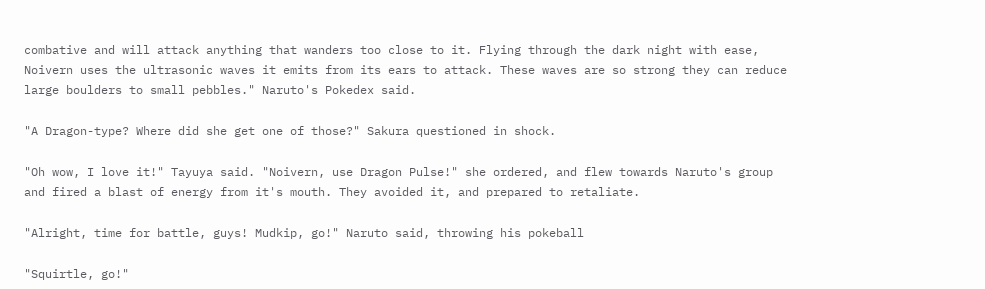combative and will attack anything that wanders too close to it. Flying through the dark night with ease, Noivern uses the ultrasonic waves it emits from its ears to attack. These waves are so strong they can reduce large boulders to small pebbles." Naruto's Pokedex said.

"A Dragon-type? Where did she get one of those?" Sakura questioned in shock.

"Oh wow, I love it!" Tayuya said. "Noivern, use Dragon Pulse!" she ordered, and flew towards Naruto's group and fired a blast of energy from it's mouth. They avoided it, and prepared to retaliate.

"Alright, time for battle, guys! Mudkip, go!" Naruto said, throwing his pokeball

"Squirtle, go!"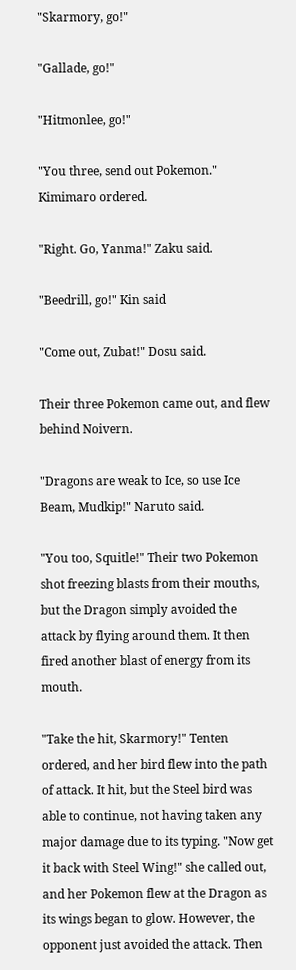"Skarmory, go!"

"Gallade, go!"

"Hitmonlee, go!"

"You three, send out Pokemon." Kimimaro ordered.

"Right. Go, Yanma!" Zaku said.

"Beedrill, go!" Kin said

"Come out, Zubat!" Dosu said.

Their three Pokemon came out, and flew behind Noivern.

"Dragons are weak to Ice, so use Ice Beam, Mudkip!" Naruto said.

"You too, Squitle!" Their two Pokemon shot freezing blasts from their mouths, but the Dragon simply avoided the attack by flying around them. It then fired another blast of energy from its mouth.

"Take the hit, Skarmory!" Tenten ordered, and her bird flew into the path of attack. It hit, but the Steel bird was able to continue, not having taken any major damage due to its typing. "Now get it back with Steel Wing!" she called out, and her Pokemon flew at the Dragon as its wings began to glow. However, the opponent just avoided the attack. Then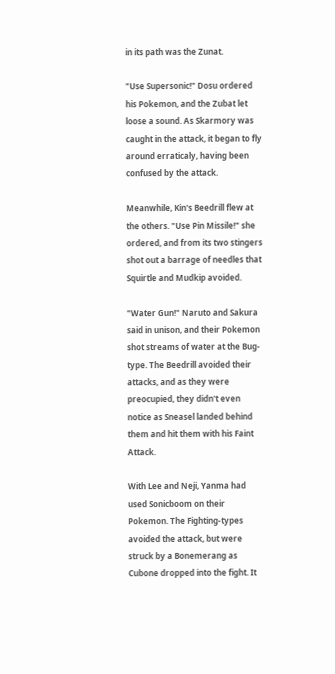in its path was the Zunat.

"Use Supersonic!" Dosu ordered his Pokemon, and the Zubat let loose a sound. As Skarmory was caught in the attack, it began to fly around erraticaly, having been confused by the attack.

Meanwhile, Kin's Beedrill flew at the others. "Use Pin Missile!" she ordered, and from its two stingers shot out a barrage of needles that Squirtle and Mudkip avoided.

"Water Gun!" Naruto and Sakura said in unison, and their Pokemon shot streams of water at the Bug-type. The Beedrill avoided their attacks, and as they were preocupied, they didn't even notice as Sneasel landed behind them and hit them with his Faint Attack.

With Lee and Neji, Yanma had used Sonicboom on their Pokemon. The Fighting-types avoided the attack, but were struck by a Bonemerang as Cubone dropped into the fight. It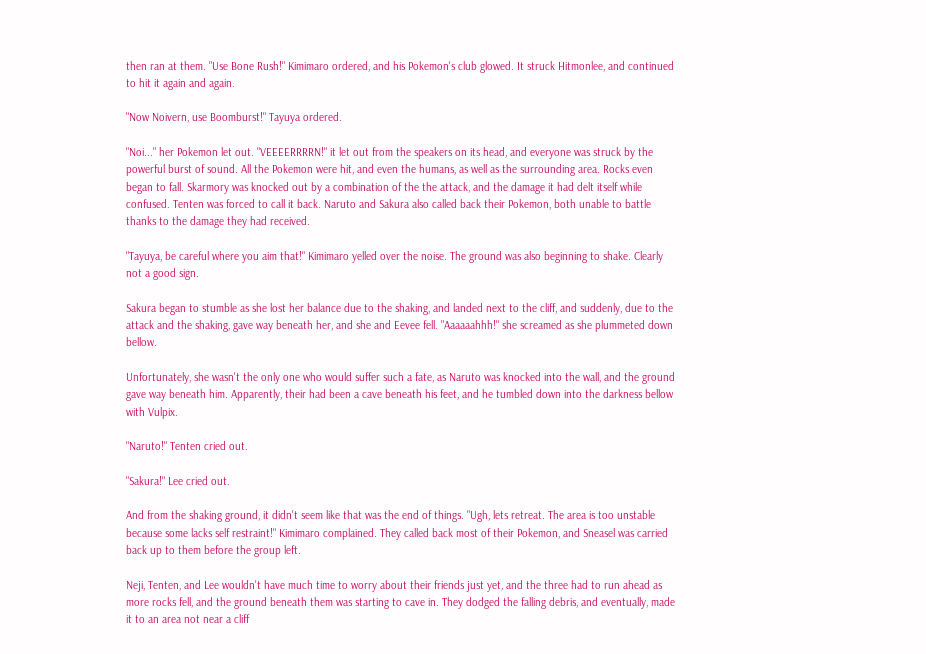then ran at them. "Use Bone Rush!" Kimimaro ordered, and his Pokemon's club glowed. It struck Hitmonlee, and continued to hit it again and again.

"Now Noivern, use Boomburst!" Tayuya ordered.

"Noi..." her Pokemon let out. "VEEEERRRRN!" it let out from the speakers on its head, and everyone was struck by the powerful burst of sound. All the Pokemon were hit, and even the humans, as well as the surrounding area. Rocks even began to fall. Skarmory was knocked out by a combination of the the attack, and the damage it had delt itself while confused. Tenten was forced to call it back. Naruto and Sakura also called back their Pokemon, both unable to battle thanks to the damage they had received.

"Tayuya, be careful where you aim that!" Kimimaro yelled over the noise. The ground was also beginning to shake. Clearly not a good sign.

Sakura began to stumble as she lost her balance due to the shaking, and landed next to the cliff, and suddenly, due to the attack and the shaking, gave way beneath her, and she and Eevee fell. "Aaaaaahhh!" she screamed as she plummeted down bellow.

Unfortunately, she wasn't the only one who would suffer such a fate, as Naruto was knocked into the wall, and the ground gave way beneath him. Apparently, their had been a cave beneath his feet, and he tumbled down into the darkness bellow with Vulpix.

"Naruto!" Tenten cried out.

"Sakura!" Lee cried out.

And from the shaking ground, it didn't seem like that was the end of things. "Ugh, lets retreat. The area is too unstable because some lacks self restraint!" Kimimaro complained. They called back most of their Pokemon, and Sneasel was carried back up to them before the group left.

Neji, Tenten, and Lee wouldn't have much time to worry about their friends just yet, and the three had to run ahead as more rocks fell, and the ground beneath them was starting to cave in. They dodged the falling debris, and eventually, made it to an area not near a cliff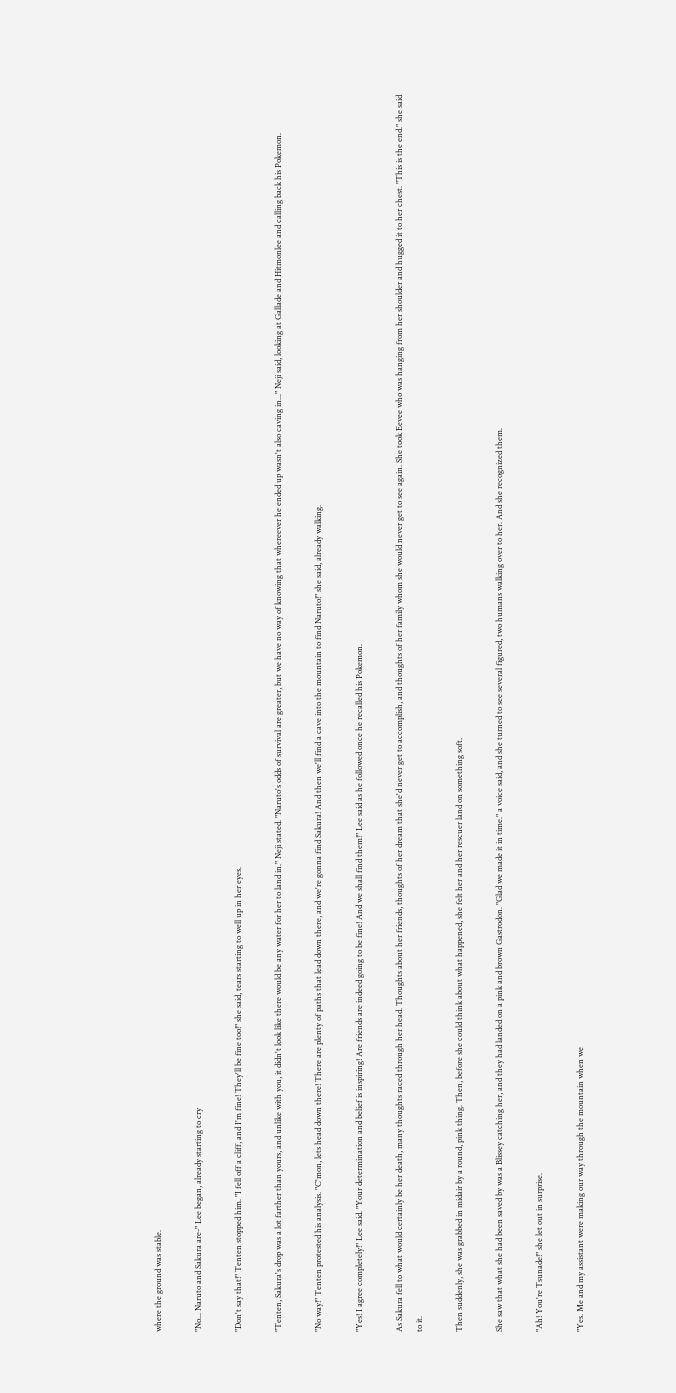where the ground was stable.

"No... Naruto and Sakura are-" Lee began, already starting to cry

"Don't say that!" Tenten stopped him. "I fell off a cliff, and I'm fine! They'll be fine too!" she said, tears starting to well up in her eyes.

"Tenten, Sakura's drop was a lot farther than yours, and unlike with you, it didn't look like there would be any water for her to land in." Neji stated. "Naruto's odds of survival are greater, but we have no way of knowing that whereever he ended up wasn't also caving in..." Neji said, looking at Gallade and Hitmonlee and calling back his Pokemon.

"No way!" Tenten protested his analysis. "C'mon, lets head down there! There are plenty of paths that lead down there, and we're gonna find Sakura! And then we'll find a cave into the mountain to find Naruto!" she said, already walking.

"Yes! I agree completely!" Lee said. "Your determination and belief is inspiring! Are friends are indeed going to be fine! And we shall find them!" Lee said as he followed once he recalled his Pokemon.

As Sakura fell to what would certainly be her death, many thoughts raced through her head. Thoughts about her friends, thoughts of her dream that she'd never get to accomplish, and thoughts of her family whom she would never get to see again. She took Eevee who was hanging from her shoulder and hugged it to her chest. "This is the end." she said to it.

Then suddenly, she was grabbed in midair by a round, pink thing. Then, before she could think about what happened, she felt her and her rescuer land on something soft.

She saw that what she had been saved by was a Blissey catching her, and they had landed on a pink and brown Gastrodon. "Glad we made it in time." a voice said, and she turned to see several figured, two humans walking over to her. And she recognized them.

"Ah! You're Tsunade!" she let out in surprise.

"Yes. Me and my assistant were making our way through the mountain when we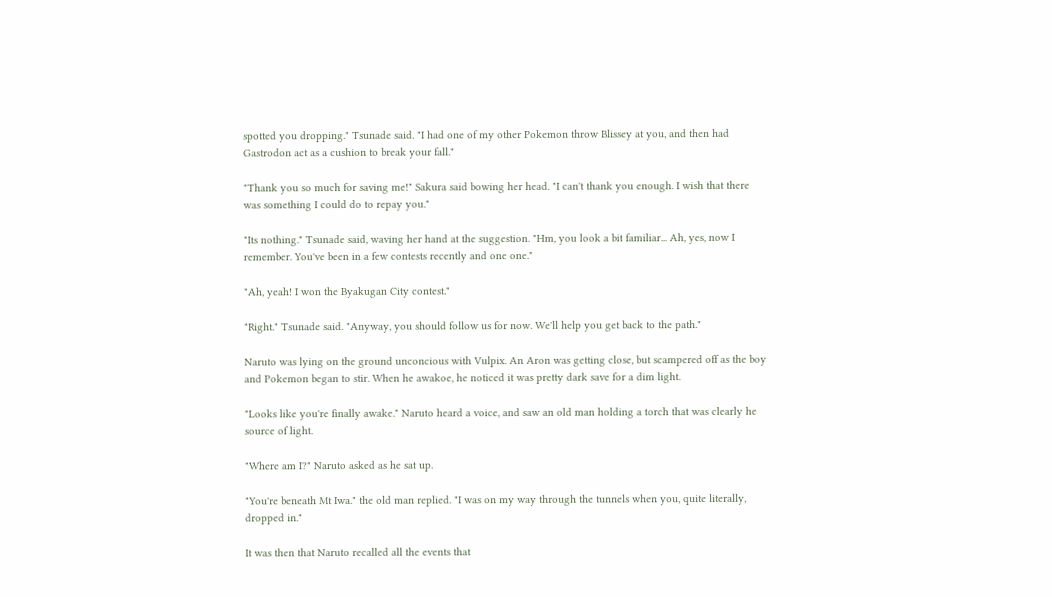spotted you dropping." Tsunade said. "I had one of my other Pokemon throw Blissey at you, and then had Gastrodon act as a cushion to break your fall."

"Thank you so much for saving me!" Sakura said bowing her head. "I can't thank you enough. I wish that there was something I could do to repay you."

"Its nothing." Tsunade said, waving her hand at the suggestion. "Hm, you look a bit familiar... Ah, yes, now I remember. You've been in a few contests recently and one one."

"Ah, yeah! I won the Byakugan City contest."

"Right." Tsunade said. "Anyway, you should follow us for now. We'll help you get back to the path."

Naruto was lying on the ground unconcious with Vulpix. An Aron was getting close, but scampered off as the boy and Pokemon began to stir. When he awakoe, he noticed it was pretty dark save for a dim light.

"Looks like you're finally awake." Naruto heard a voice, and saw an old man holding a torch that was clearly he source of light.

"Where am I?" Naruto asked as he sat up.

"You're beneath Mt Iwa." the old man replied. "I was on my way through the tunnels when you, quite literally, dropped in."

It was then that Naruto recalled all the events that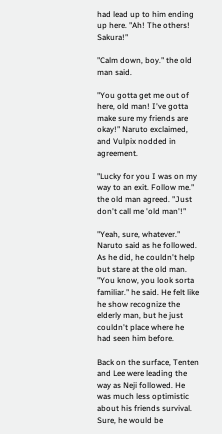had lead up to him ending up here. "Ah! The others! Sakura!"

"Calm down, boy." the old man said.

"You gotta get me out of here, old man! I've gotta make sure my friends are okay!" Naruto exclaimed, and Vulpix nodded in agreement.

"Lucky for you I was on my way to an exit. Follow me." the old man agreed. "Just don't call me 'old man'!"

"Yeah, sure, whatever." Naruto said as he followed. As he did, he couldn't help but stare at the old man. "You know, you look sorta familiar." he said. He felt like he show recognize the elderly man, but he just couldn't place where he had seen him before.

Back on the surface, Tenten and Lee were leading the way as Neji followed. He was much less optimistic about his friends survival. Sure, he would be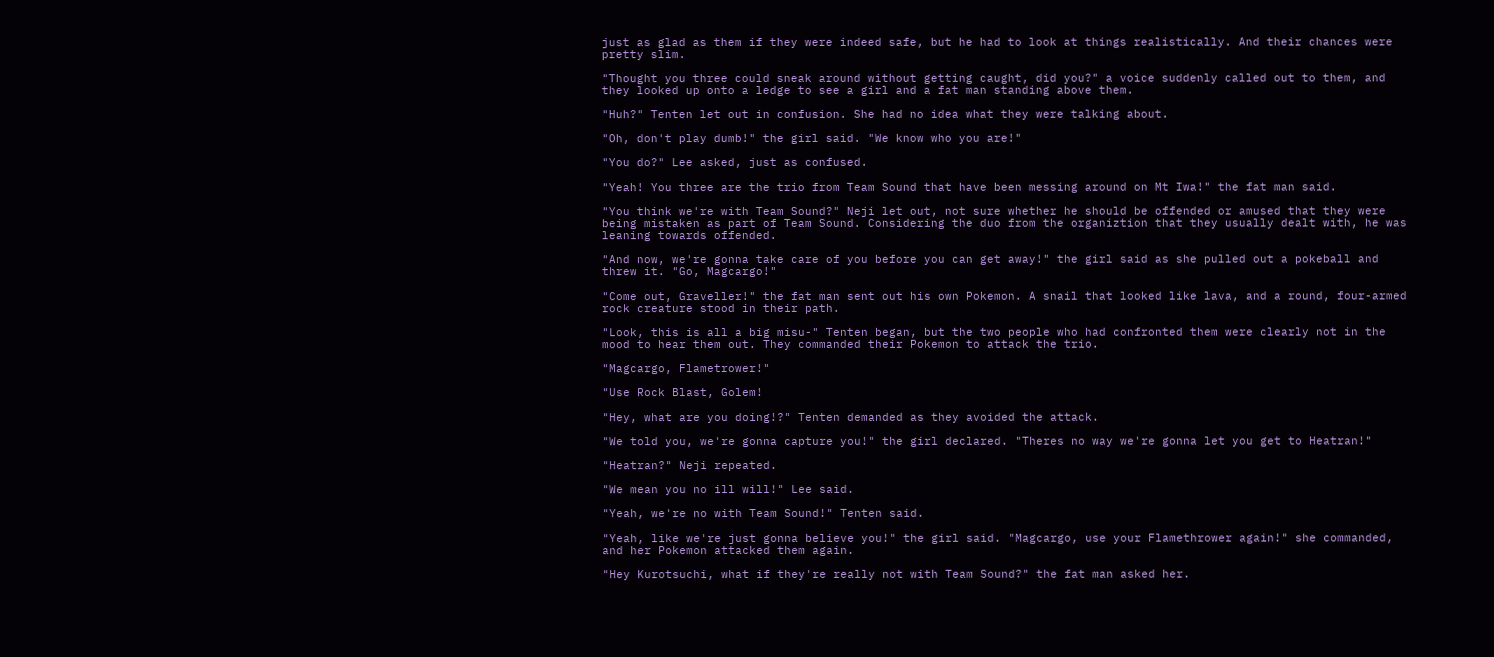just as glad as them if they were indeed safe, but he had to look at things realistically. And their chances were pretty slim.

"Thought you three could sneak around without getting caught, did you?" a voice suddenly called out to them, and they looked up onto a ledge to see a girl and a fat man standing above them.

"Huh?" Tenten let out in confusion. She had no idea what they were talking about.

"Oh, don't play dumb!" the girl said. "We know who you are!"

"You do?" Lee asked, just as confused.

"Yeah! You three are the trio from Team Sound that have been messing around on Mt Iwa!" the fat man said.

"You think we're with Team Sound?" Neji let out, not sure whether he should be offended or amused that they were being mistaken as part of Team Sound. Considering the duo from the organiztion that they usually dealt with, he was leaning towards offended.

"And now, we're gonna take care of you before you can get away!" the girl said as she pulled out a pokeball and threw it. "Go, Magcargo!"

"Come out, Graveller!" the fat man sent out his own Pokemon. A snail that looked like lava, and a round, four-armed rock creature stood in their path.

"Look, this is all a big misu-" Tenten began, but the two people who had confronted them were clearly not in the mood to hear them out. They commanded their Pokemon to attack the trio.

"Magcargo, Flametrower!"

"Use Rock Blast, Golem!

"Hey, what are you doing!?" Tenten demanded as they avoided the attack.

"We told you, we're gonna capture you!" the girl declared. "Theres no way we're gonna let you get to Heatran!"

"Heatran?" Neji repeated.

"We mean you no ill will!" Lee said.

"Yeah, we're no with Team Sound!" Tenten said.

"Yeah, like we're just gonna believe you!" the girl said. "Magcargo, use your Flamethrower again!" she commanded, and her Pokemon attacked them again.

"Hey Kurotsuchi, what if they're really not with Team Sound?" the fat man asked her.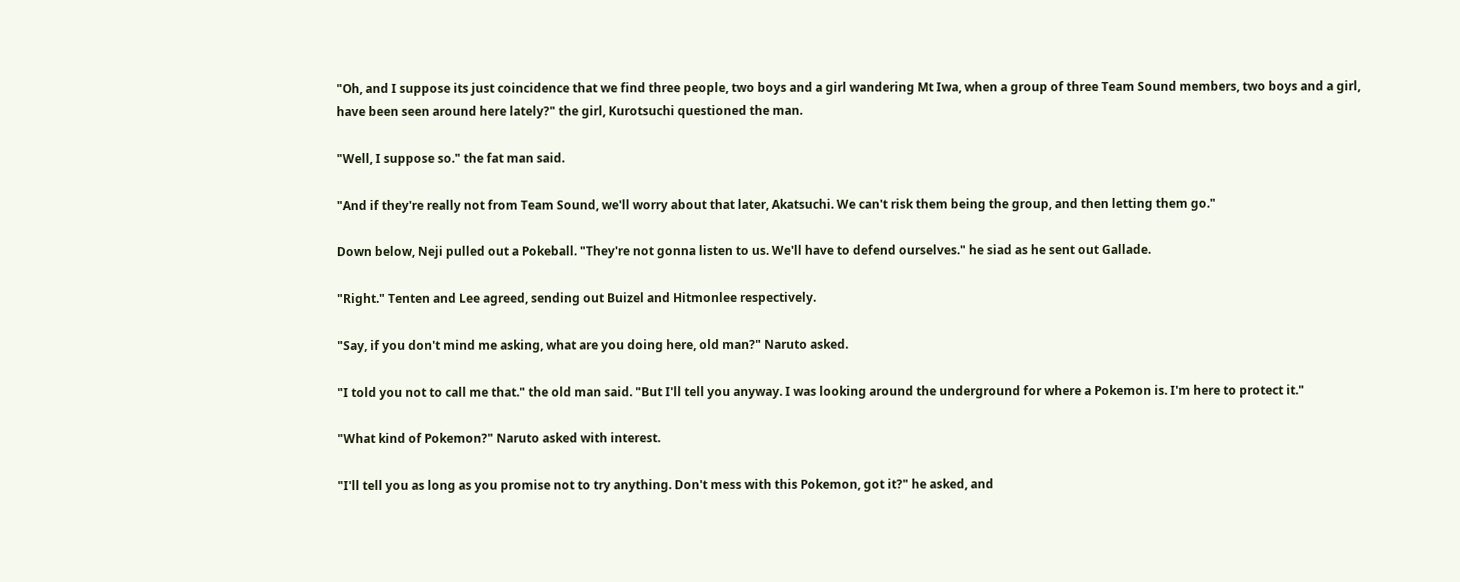"Oh, and I suppose its just coincidence that we find three people, two boys and a girl wandering Mt Iwa, when a group of three Team Sound members, two boys and a girl, have been seen around here lately?" the girl, Kurotsuchi questioned the man.

"Well, I suppose so." the fat man said.

"And if they're really not from Team Sound, we'll worry about that later, Akatsuchi. We can't risk them being the group, and then letting them go."

Down below, Neji pulled out a Pokeball. "They're not gonna listen to us. We'll have to defend ourselves." he siad as he sent out Gallade.

"Right." Tenten and Lee agreed, sending out Buizel and Hitmonlee respectively.

"Say, if you don't mind me asking, what are you doing here, old man?" Naruto asked.

"I told you not to call me that." the old man said. "But I'll tell you anyway. I was looking around the underground for where a Pokemon is. I'm here to protect it."

"What kind of Pokemon?" Naruto asked with interest.

"I'll tell you as long as you promise not to try anything. Don't mess with this Pokemon, got it?" he asked, and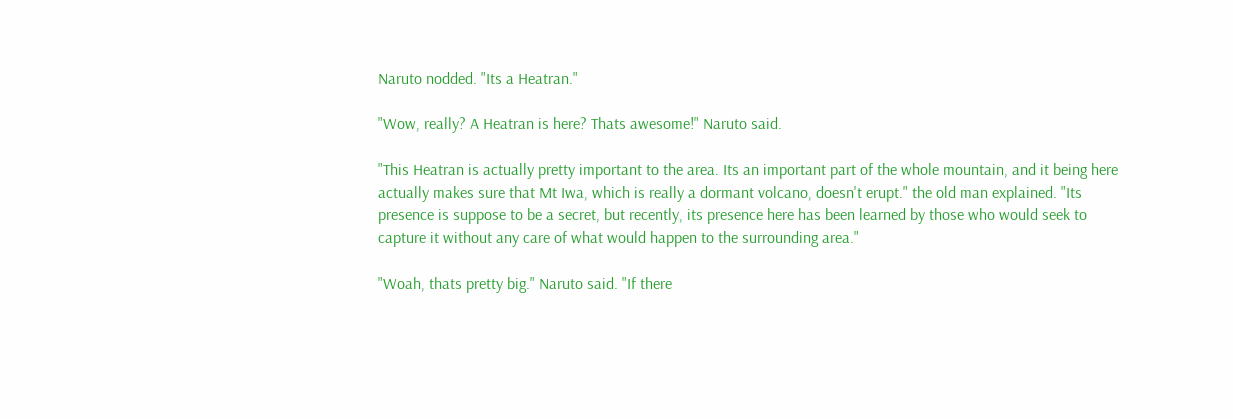Naruto nodded. "Its a Heatran."

"Wow, really? A Heatran is here? Thats awesome!" Naruto said.

"This Heatran is actually pretty important to the area. Its an important part of the whole mountain, and it being here actually makes sure that Mt Iwa, which is really a dormant volcano, doesn't erupt." the old man explained. "Its presence is suppose to be a secret, but recently, its presence here has been learned by those who would seek to capture it without any care of what would happen to the surrounding area."

"Woah, thats pretty big." Naruto said. "If there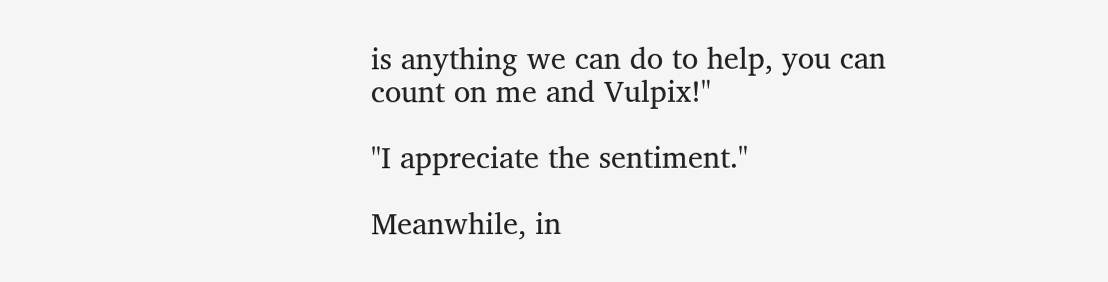is anything we can do to help, you can count on me and Vulpix!"

"I appreciate the sentiment."

Meanwhile, in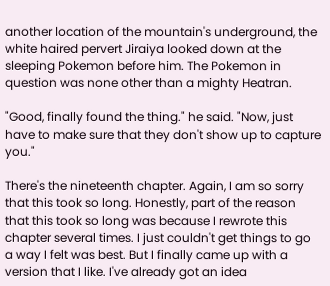another location of the mountain's underground, the white haired pervert Jiraiya looked down at the sleeping Pokemon before him. The Pokemon in question was none other than a mighty Heatran.

"Good, finally found the thing." he said. "Now, just have to make sure that they don't show up to capture you."

There's the nineteenth chapter. Again, I am so sorry that this took so long. Honestly, part of the reason that this took so long was because I rewrote this chapter several times. I just couldn't get things to go a way I felt was best. But I finally came up with a version that I like. I've already got an idea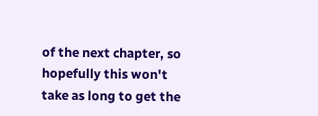of the next chapter, so hopefully this won't take as long to get the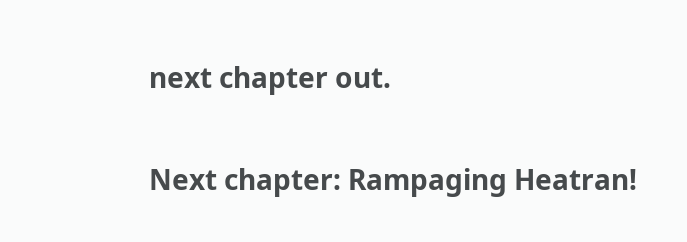next chapter out.

Next chapter: Rampaging Heatran!